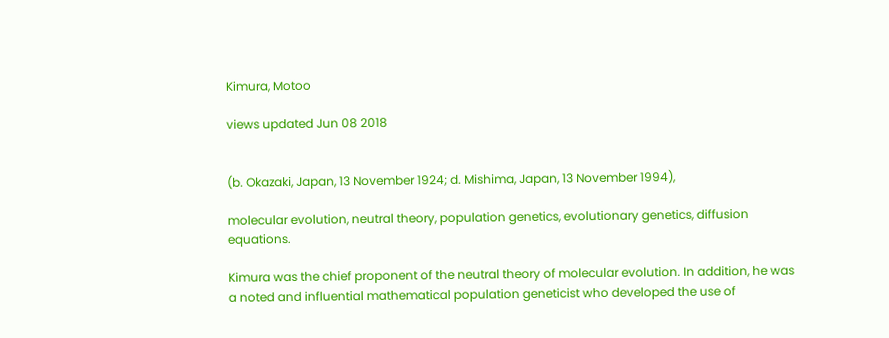Kimura, Motoo

views updated Jun 08 2018


(b. Okazaki, Japan, 13 November 1924; d. Mishima, Japan, 13 November 1994),

molecular evolution, neutral theory, population genetics, evolutionary genetics, diffusion equations.

Kimura was the chief proponent of the neutral theory of molecular evolution. In addition, he was a noted and influential mathematical population geneticist who developed the use of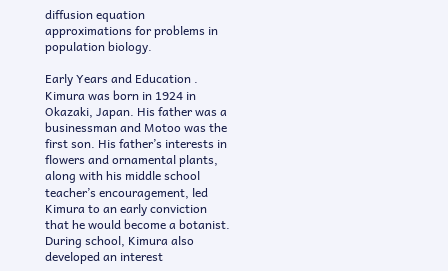diffusion equation approximations for problems in population biology.

Early Years and Education . Kimura was born in 1924 in Okazaki, Japan. His father was a businessman and Motoo was the first son. His father’s interests in flowers and ornamental plants, along with his middle school teacher’s encouragement, led Kimura to an early conviction that he would become a botanist. During school, Kimura also developed an interest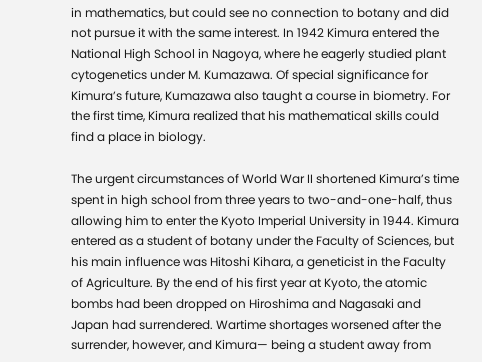in mathematics, but could see no connection to botany and did not pursue it with the same interest. In 1942 Kimura entered the National High School in Nagoya, where he eagerly studied plant cytogenetics under M. Kumazawa. Of special significance for Kimura’s future, Kumazawa also taught a course in biometry. For the first time, Kimura realized that his mathematical skills could find a place in biology.

The urgent circumstances of World War II shortened Kimura’s time spent in high school from three years to two-and-one-half, thus allowing him to enter the Kyoto Imperial University in 1944. Kimura entered as a student of botany under the Faculty of Sciences, but his main influence was Hitoshi Kihara, a geneticist in the Faculty of Agriculture. By the end of his first year at Kyoto, the atomic bombs had been dropped on Hiroshima and Nagasaki and Japan had surrendered. Wartime shortages worsened after the surrender, however, and Kimura— being a student away from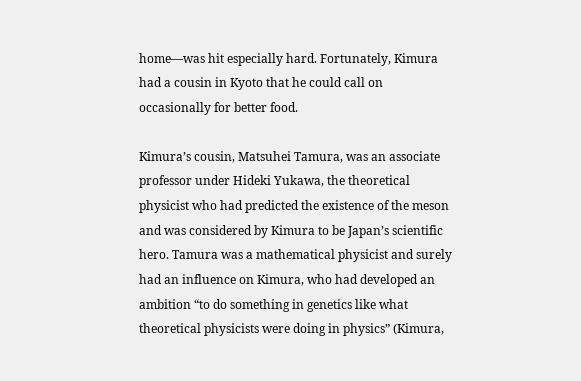home—was hit especially hard. Fortunately, Kimura had a cousin in Kyoto that he could call on occasionally for better food.

Kimura’s cousin, Matsuhei Tamura, was an associate professor under Hideki Yukawa, the theoretical physicist who had predicted the existence of the meson and was considered by Kimura to be Japan’s scientific hero. Tamura was a mathematical physicist and surely had an influence on Kimura, who had developed an ambition “to do something in genetics like what theoretical physicists were doing in physics” (Kimura,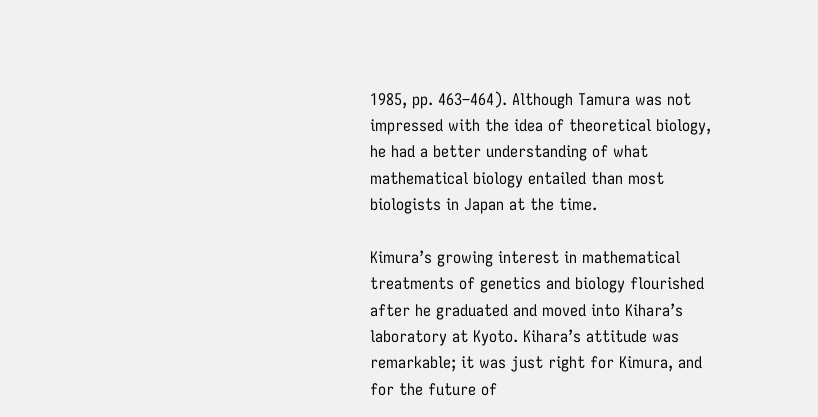1985, pp. 463–464). Although Tamura was not impressed with the idea of theoretical biology, he had a better understanding of what mathematical biology entailed than most biologists in Japan at the time.

Kimura’s growing interest in mathematical treatments of genetics and biology flourished after he graduated and moved into Kihara’s laboratory at Kyoto. Kihara’s attitude was remarkable; it was just right for Kimura, and for the future of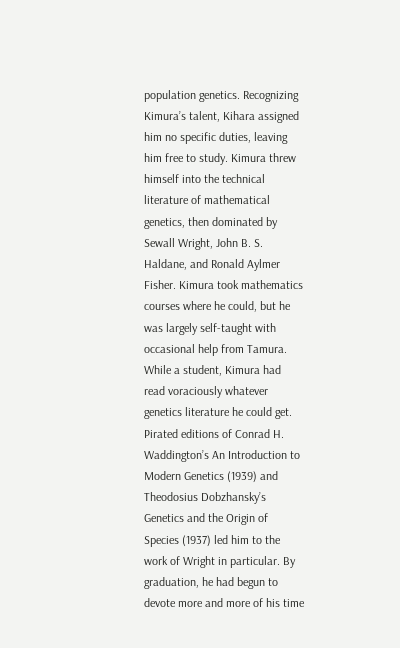population genetics. Recognizing Kimura’s talent, Kihara assigned him no specific duties, leaving him free to study. Kimura threw himself into the technical literature of mathematical genetics, then dominated by Sewall Wright, John B. S. Haldane, and Ronald Aylmer Fisher. Kimura took mathematics courses where he could, but he was largely self-taught with occasional help from Tamura. While a student, Kimura had read voraciously whatever genetics literature he could get. Pirated editions of Conrad H. Waddington’s An Introduction to Modern Genetics (1939) and Theodosius Dobzhansky’s Genetics and the Origin of Species (1937) led him to the work of Wright in particular. By graduation, he had begun to devote more and more of his time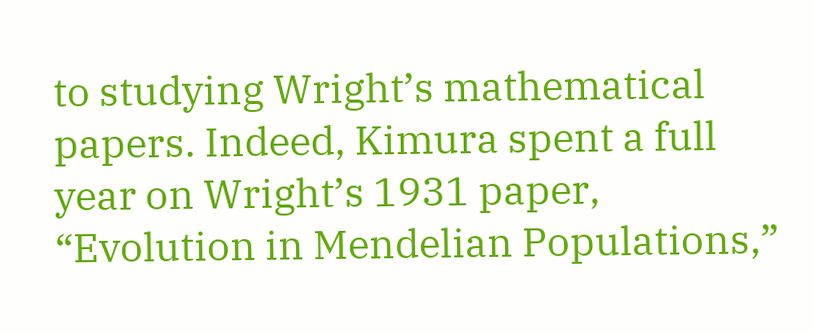to studying Wright’s mathematical papers. Indeed, Kimura spent a full year on Wright’s 1931 paper, “Evolution in Mendelian Populations,”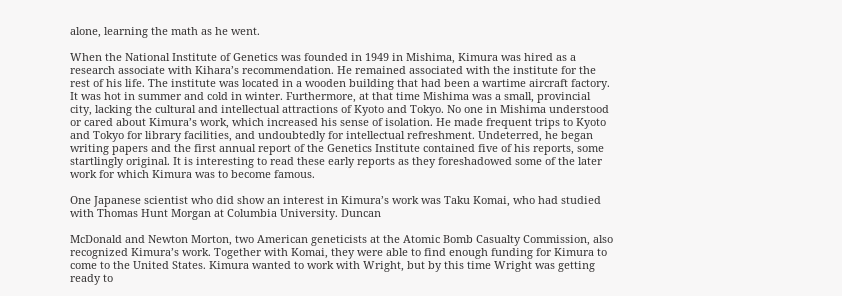alone, learning the math as he went.

When the National Institute of Genetics was founded in 1949 in Mishima, Kimura was hired as a research associate with Kihara’s recommendation. He remained associated with the institute for the rest of his life. The institute was located in a wooden building that had been a wartime aircraft factory. It was hot in summer and cold in winter. Furthermore, at that time Mishima was a small, provincial city, lacking the cultural and intellectual attractions of Kyoto and Tokyo. No one in Mishima understood or cared about Kimura’s work, which increased his sense of isolation. He made frequent trips to Kyoto and Tokyo for library facilities, and undoubtedly for intellectual refreshment. Undeterred, he began writing papers and the first annual report of the Genetics Institute contained five of his reports, some startlingly original. It is interesting to read these early reports as they foreshadowed some of the later work for which Kimura was to become famous.

One Japanese scientist who did show an interest in Kimura’s work was Taku Komai, who had studied with Thomas Hunt Morgan at Columbia University. Duncan

McDonald and Newton Morton, two American geneticists at the Atomic Bomb Casualty Commission, also recognized Kimura’s work. Together with Komai, they were able to find enough funding for Kimura to come to the United States. Kimura wanted to work with Wright, but by this time Wright was getting ready to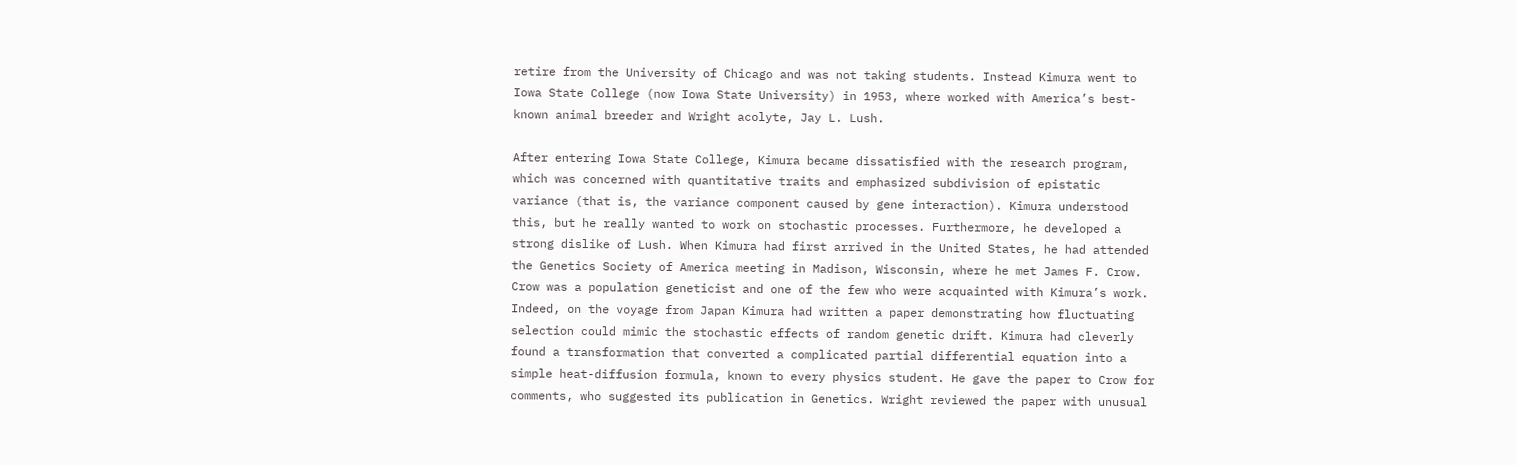retire from the University of Chicago and was not taking students. Instead Kimura went to Iowa State College (now Iowa State University) in 1953, where worked with America’s best-known animal breeder and Wright acolyte, Jay L. Lush.

After entering Iowa State College, Kimura became dissatisfied with the research program, which was concerned with quantitative traits and emphasized subdivision of epistatic variance (that is, the variance component caused by gene interaction). Kimura understood this, but he really wanted to work on stochastic processes. Furthermore, he developed a strong dislike of Lush. When Kimura had first arrived in the United States, he had attended the Genetics Society of America meeting in Madison, Wisconsin, where he met James F. Crow. Crow was a population geneticist and one of the few who were acquainted with Kimura’s work. Indeed, on the voyage from Japan Kimura had written a paper demonstrating how fluctuating selection could mimic the stochastic effects of random genetic drift. Kimura had cleverly found a transformation that converted a complicated partial differential equation into a simple heat-diffusion formula, known to every physics student. He gave the paper to Crow for comments, who suggested its publication in Genetics. Wright reviewed the paper with unusual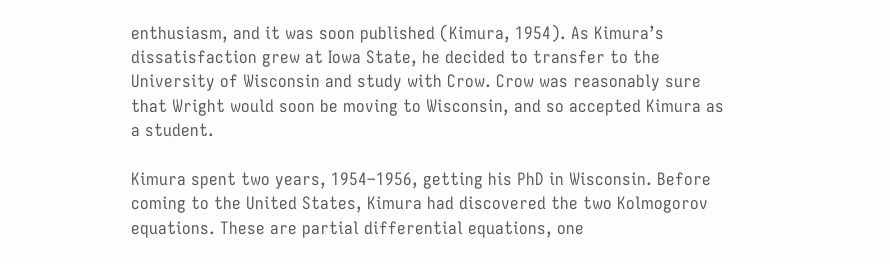enthusiasm, and it was soon published (Kimura, 1954). As Kimura’s dissatisfaction grew at Iowa State, he decided to transfer to the University of Wisconsin and study with Crow. Crow was reasonably sure that Wright would soon be moving to Wisconsin, and so accepted Kimura as a student.

Kimura spent two years, 1954–1956, getting his PhD in Wisconsin. Before coming to the United States, Kimura had discovered the two Kolmogorov equations. These are partial differential equations, one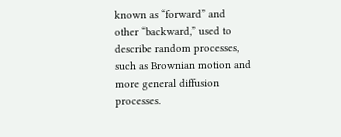known as “forward” and other “backward,” used to describe random processes, such as Brownian motion and more general diffusion processes.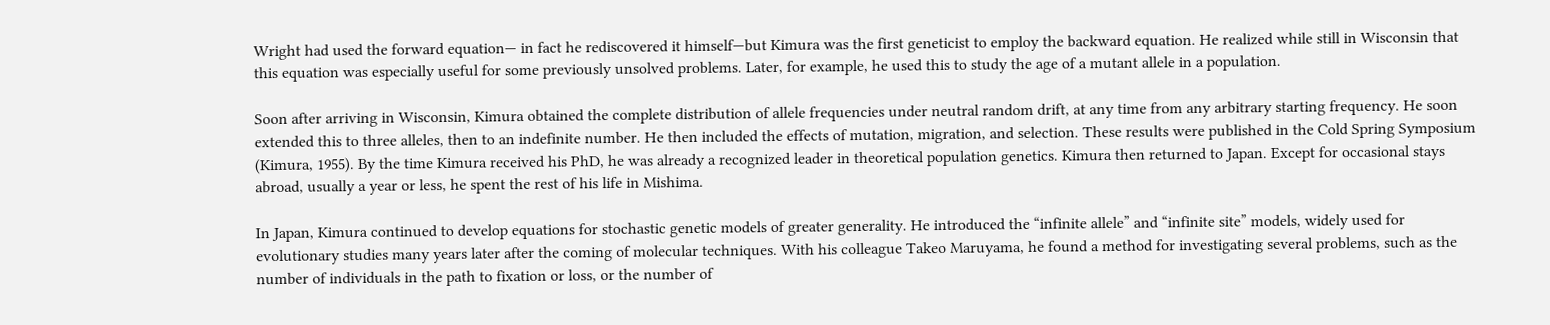Wright had used the forward equation— in fact he rediscovered it himself—but Kimura was the first geneticist to employ the backward equation. He realized while still in Wisconsin that this equation was especially useful for some previously unsolved problems. Later, for example, he used this to study the age of a mutant allele in a population.

Soon after arriving in Wisconsin, Kimura obtained the complete distribution of allele frequencies under neutral random drift, at any time from any arbitrary starting frequency. He soon extended this to three alleles, then to an indefinite number. He then included the effects of mutation, migration, and selection. These results were published in the Cold Spring Symposium (Kimura, 1955). By the time Kimura received his PhD, he was already a recognized leader in theoretical population genetics. Kimura then returned to Japan. Except for occasional stays abroad, usually a year or less, he spent the rest of his life in Mishima.

In Japan, Kimura continued to develop equations for stochastic genetic models of greater generality. He introduced the “infinite allele” and “infinite site” models, widely used for evolutionary studies many years later after the coming of molecular techniques. With his colleague Takeo Maruyama, he found a method for investigating several problems, such as the number of individuals in the path to fixation or loss, or the number of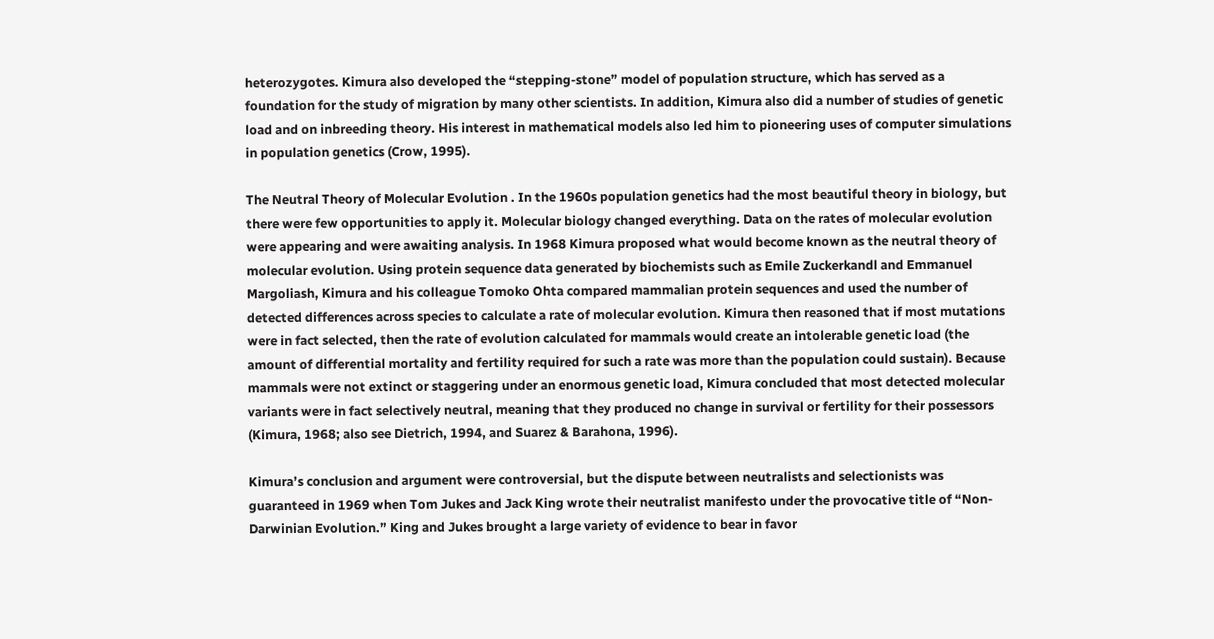heterozygotes. Kimura also developed the “stepping-stone” model of population structure, which has served as a foundation for the study of migration by many other scientists. In addition, Kimura also did a number of studies of genetic load and on inbreeding theory. His interest in mathematical models also led him to pioneering uses of computer simulations in population genetics (Crow, 1995).

The Neutral Theory of Molecular Evolution . In the 1960s population genetics had the most beautiful theory in biology, but there were few opportunities to apply it. Molecular biology changed everything. Data on the rates of molecular evolution were appearing and were awaiting analysis. In 1968 Kimura proposed what would become known as the neutral theory of molecular evolution. Using protein sequence data generated by biochemists such as Emile Zuckerkandl and Emmanuel Margoliash, Kimura and his colleague Tomoko Ohta compared mammalian protein sequences and used the number of detected differences across species to calculate a rate of molecular evolution. Kimura then reasoned that if most mutations were in fact selected, then the rate of evolution calculated for mammals would create an intolerable genetic load (the amount of differential mortality and fertility required for such a rate was more than the population could sustain). Because mammals were not extinct or staggering under an enormous genetic load, Kimura concluded that most detected molecular variants were in fact selectively neutral, meaning that they produced no change in survival or fertility for their possessors (Kimura, 1968; also see Dietrich, 1994, and Suarez & Barahona, 1996).

Kimura’s conclusion and argument were controversial, but the dispute between neutralists and selectionists was guaranteed in 1969 when Tom Jukes and Jack King wrote their neutralist manifesto under the provocative title of “Non-Darwinian Evolution.” King and Jukes brought a large variety of evidence to bear in favor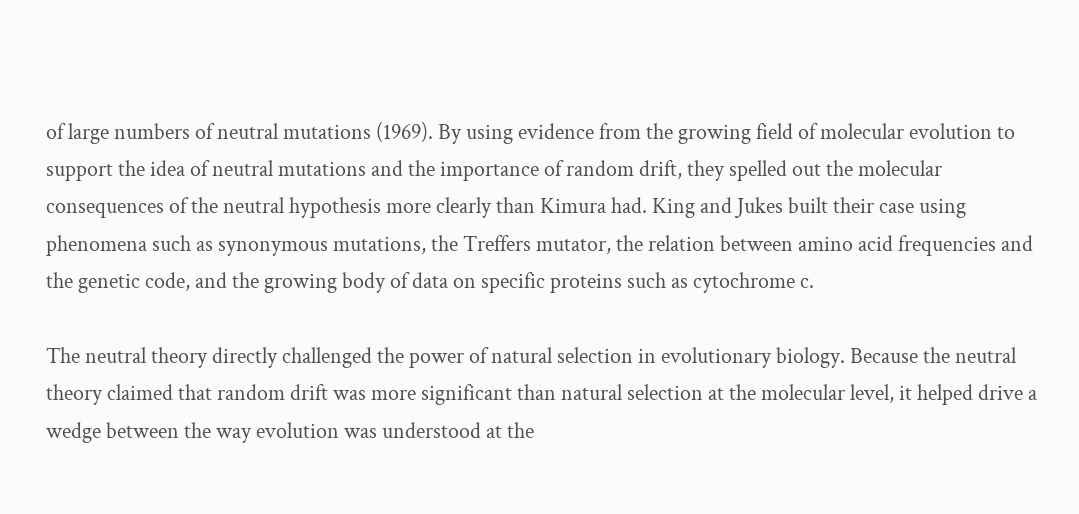of large numbers of neutral mutations (1969). By using evidence from the growing field of molecular evolution to support the idea of neutral mutations and the importance of random drift, they spelled out the molecular consequences of the neutral hypothesis more clearly than Kimura had. King and Jukes built their case using phenomena such as synonymous mutations, the Treffers mutator, the relation between amino acid frequencies and the genetic code, and the growing body of data on specific proteins such as cytochrome c.

The neutral theory directly challenged the power of natural selection in evolutionary biology. Because the neutral theory claimed that random drift was more significant than natural selection at the molecular level, it helped drive a wedge between the way evolution was understood at the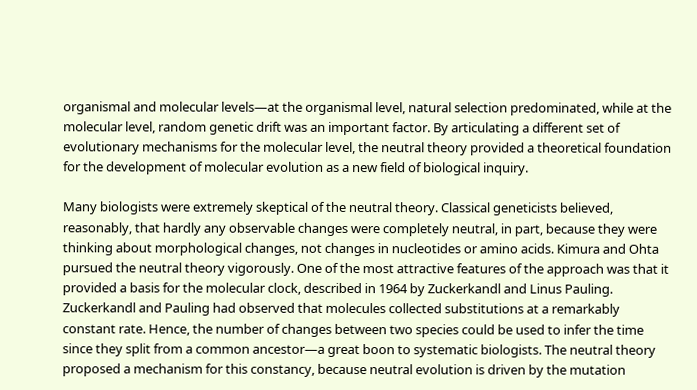organismal and molecular levels—at the organismal level, natural selection predominated, while at the molecular level, random genetic drift was an important factor. By articulating a different set of evolutionary mechanisms for the molecular level, the neutral theory provided a theoretical foundation for the development of molecular evolution as a new field of biological inquiry.

Many biologists were extremely skeptical of the neutral theory. Classical geneticists believed, reasonably, that hardly any observable changes were completely neutral, in part, because they were thinking about morphological changes, not changes in nucleotides or amino acids. Kimura and Ohta pursued the neutral theory vigorously. One of the most attractive features of the approach was that it provided a basis for the molecular clock, described in 1964 by Zuckerkandl and Linus Pauling. Zuckerkandl and Pauling had observed that molecules collected substitutions at a remarkably constant rate. Hence, the number of changes between two species could be used to infer the time since they split from a common ancestor—a great boon to systematic biologists. The neutral theory proposed a mechanism for this constancy, because neutral evolution is driven by the mutation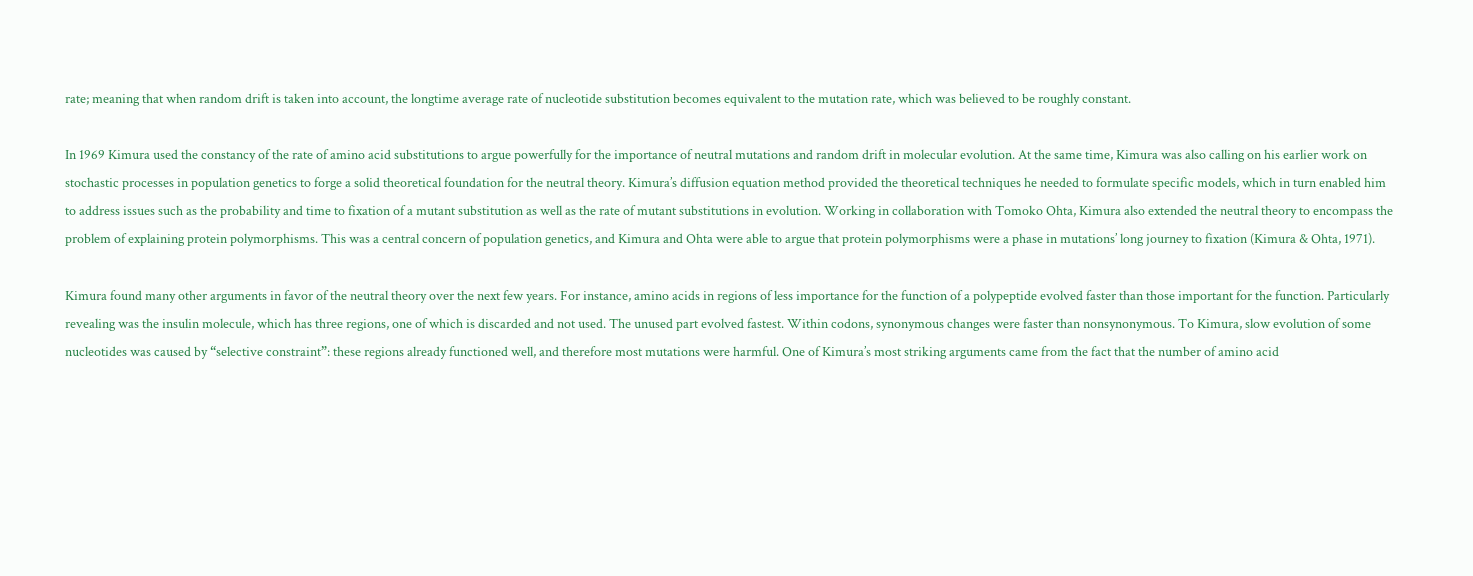rate; meaning that when random drift is taken into account, the longtime average rate of nucleotide substitution becomes equivalent to the mutation rate, which was believed to be roughly constant.

In 1969 Kimura used the constancy of the rate of amino acid substitutions to argue powerfully for the importance of neutral mutations and random drift in molecular evolution. At the same time, Kimura was also calling on his earlier work on stochastic processes in population genetics to forge a solid theoretical foundation for the neutral theory. Kimura’s diffusion equation method provided the theoretical techniques he needed to formulate specific models, which in turn enabled him to address issues such as the probability and time to fixation of a mutant substitution as well as the rate of mutant substitutions in evolution. Working in collaboration with Tomoko Ohta, Kimura also extended the neutral theory to encompass the problem of explaining protein polymorphisms. This was a central concern of population genetics, and Kimura and Ohta were able to argue that protein polymorphisms were a phase in mutations’ long journey to fixation (Kimura & Ohta, 1971).

Kimura found many other arguments in favor of the neutral theory over the next few years. For instance, amino acids in regions of less importance for the function of a polypeptide evolved faster than those important for the function. Particularly revealing was the insulin molecule, which has three regions, one of which is discarded and not used. The unused part evolved fastest. Within codons, synonymous changes were faster than nonsynonymous. To Kimura, slow evolution of some nucleotides was caused by “selective constraint”: these regions already functioned well, and therefore most mutations were harmful. One of Kimura’s most striking arguments came from the fact that the number of amino acid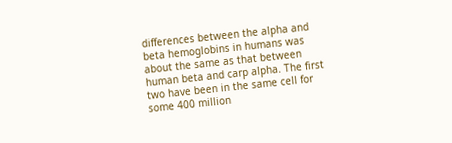differences between the alpha and beta hemoglobins in humans was about the same as that between human beta and carp alpha. The first two have been in the same cell for some 400 million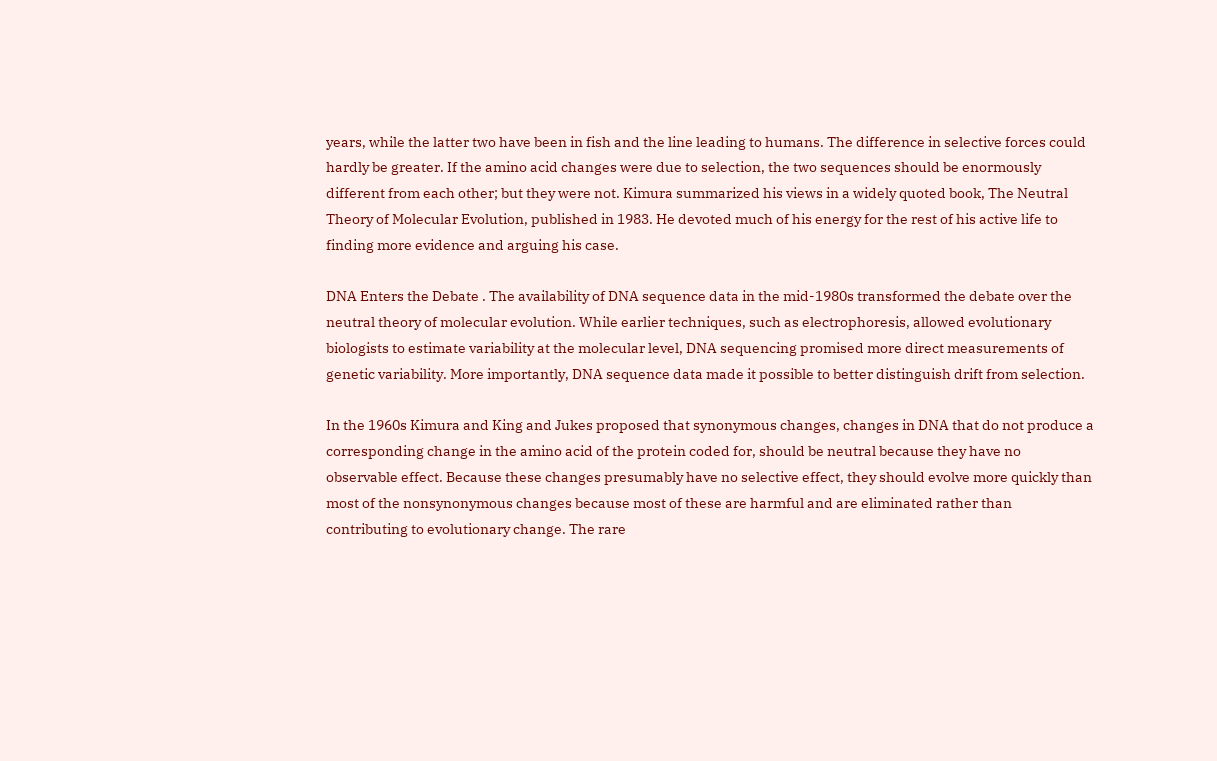years, while the latter two have been in fish and the line leading to humans. The difference in selective forces could hardly be greater. If the amino acid changes were due to selection, the two sequences should be enormously different from each other; but they were not. Kimura summarized his views in a widely quoted book, The Neutral Theory of Molecular Evolution, published in 1983. He devoted much of his energy for the rest of his active life to finding more evidence and arguing his case.

DNA Enters the Debate . The availability of DNA sequence data in the mid-1980s transformed the debate over the neutral theory of molecular evolution. While earlier techniques, such as electrophoresis, allowed evolutionary biologists to estimate variability at the molecular level, DNA sequencing promised more direct measurements of genetic variability. More importantly, DNA sequence data made it possible to better distinguish drift from selection.

In the 1960s Kimura and King and Jukes proposed that synonymous changes, changes in DNA that do not produce a corresponding change in the amino acid of the protein coded for, should be neutral because they have no observable effect. Because these changes presumably have no selective effect, they should evolve more quickly than most of the nonsynonymous changes because most of these are harmful and are eliminated rather than contributing to evolutionary change. The rare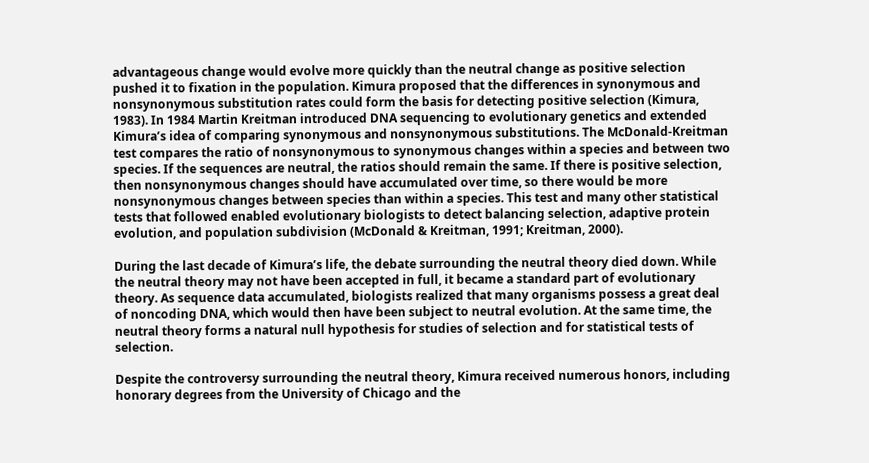advantageous change would evolve more quickly than the neutral change as positive selection pushed it to fixation in the population. Kimura proposed that the differences in synonymous and nonsynonymous substitution rates could form the basis for detecting positive selection (Kimura, 1983). In 1984 Martin Kreitman introduced DNA sequencing to evolutionary genetics and extended Kimura’s idea of comparing synonymous and nonsynonymous substitutions. The McDonald-Kreitman test compares the ratio of nonsynonymous to synonymous changes within a species and between two species. If the sequences are neutral, the ratios should remain the same. If there is positive selection, then nonsynonymous changes should have accumulated over time, so there would be more nonsynonymous changes between species than within a species. This test and many other statistical tests that followed enabled evolutionary biologists to detect balancing selection, adaptive protein evolution, and population subdivision (McDonald & Kreitman, 1991; Kreitman, 2000).

During the last decade of Kimura’s life, the debate surrounding the neutral theory died down. While the neutral theory may not have been accepted in full, it became a standard part of evolutionary theory. As sequence data accumulated, biologists realized that many organisms possess a great deal of noncoding DNA, which would then have been subject to neutral evolution. At the same time, the neutral theory forms a natural null hypothesis for studies of selection and for statistical tests of selection.

Despite the controversy surrounding the neutral theory, Kimura received numerous honors, including honorary degrees from the University of Chicago and the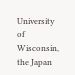University of Wisconsin, the Japan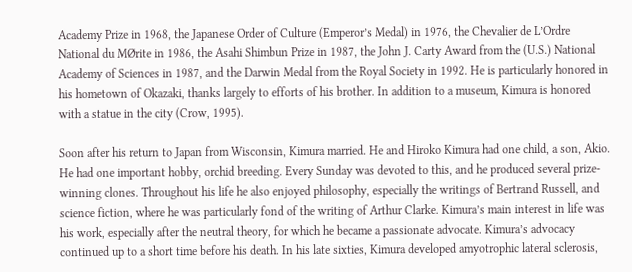Academy Prize in 1968, the Japanese Order of Culture (Emperor’s Medal) in 1976, the Chevalier de L’Ordre National du MØrite in 1986, the Asahi Shimbun Prize in 1987, the John J. Carty Award from the (U.S.) National Academy of Sciences in 1987, and the Darwin Medal from the Royal Society in 1992. He is particularly honored in his hometown of Okazaki, thanks largely to efforts of his brother. In addition to a museum, Kimura is honored with a statue in the city (Crow, 1995).

Soon after his return to Japan from Wisconsin, Kimura married. He and Hiroko Kimura had one child, a son, Akio. He had one important hobby, orchid breeding. Every Sunday was devoted to this, and he produced several prize-winning clones. Throughout his life he also enjoyed philosophy, especially the writings of Bertrand Russell, and science fiction, where he was particularly fond of the writing of Arthur Clarke. Kimura’s main interest in life was his work, especially after the neutral theory, for which he became a passionate advocate. Kimura’s advocacy continued up to a short time before his death. In his late sixties, Kimura developed amyotrophic lateral sclerosis,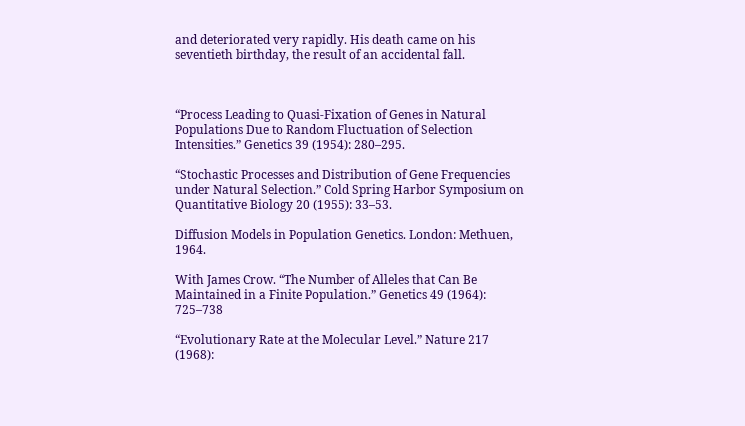and deteriorated very rapidly. His death came on his seventieth birthday, the result of an accidental fall.



“Process Leading to Quasi-Fixation of Genes in Natural Populations Due to Random Fluctuation of Selection Intensities.” Genetics 39 (1954): 280–295.

“Stochastic Processes and Distribution of Gene Frequencies under Natural Selection.” Cold Spring Harbor Symposium on Quantitative Biology 20 (1955): 33–53.

Diffusion Models in Population Genetics. London: Methuen, 1964.

With James Crow. “The Number of Alleles that Can Be Maintained in a Finite Population.” Genetics 49 (1964): 725–738

“Evolutionary Rate at the Molecular Level.” Nature 217 (1968):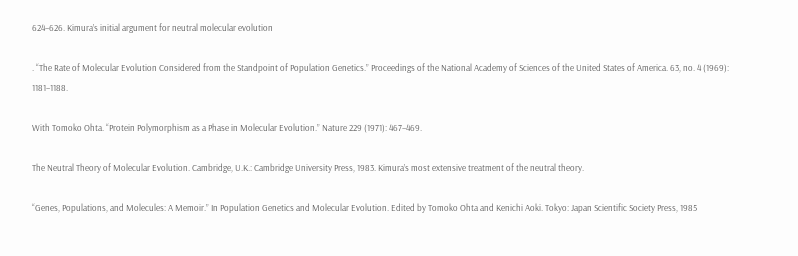624–626. Kimura’s initial argument for neutral molecular evolution

. “The Rate of Molecular Evolution Considered from the Standpoint of Population Genetics.” Proceedings of the National Academy of Sciences of the United States of America. 63, no. 4 (1969): 1181–1188.

With Tomoko Ohta. “Protein Polymorphism as a Phase in Molecular Evolution.” Nature 229 (1971): 467–469.

The Neutral Theory of Molecular Evolution. Cambridge, U.K.: Cambridge University Press, 1983. Kimura’s most extensive treatment of the neutral theory.

“Genes, Populations, and Molecules: A Memoir.” In Population Genetics and Molecular Evolution. Edited by Tomoko Ohta and Kenichi Aoki. Tokyo: Japan Scientific Society Press, 1985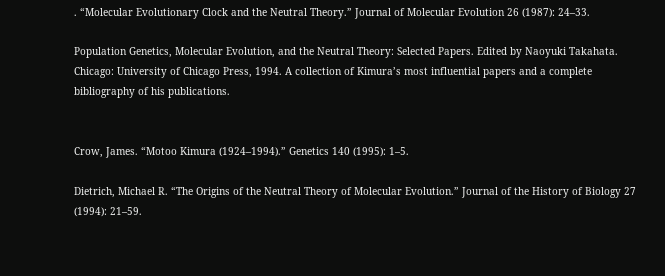. “Molecular Evolutionary Clock and the Neutral Theory.” Journal of Molecular Evolution 26 (1987): 24–33.

Population Genetics, Molecular Evolution, and the Neutral Theory: Selected Papers. Edited by Naoyuki Takahata. Chicago: University of Chicago Press, 1994. A collection of Kimura’s most influential papers and a complete bibliography of his publications.


Crow, James. “Motoo Kimura (1924–1994).” Genetics 140 (1995): 1–5.

Dietrich, Michael R. “The Origins of the Neutral Theory of Molecular Evolution.” Journal of the History of Biology 27 (1994): 21–59.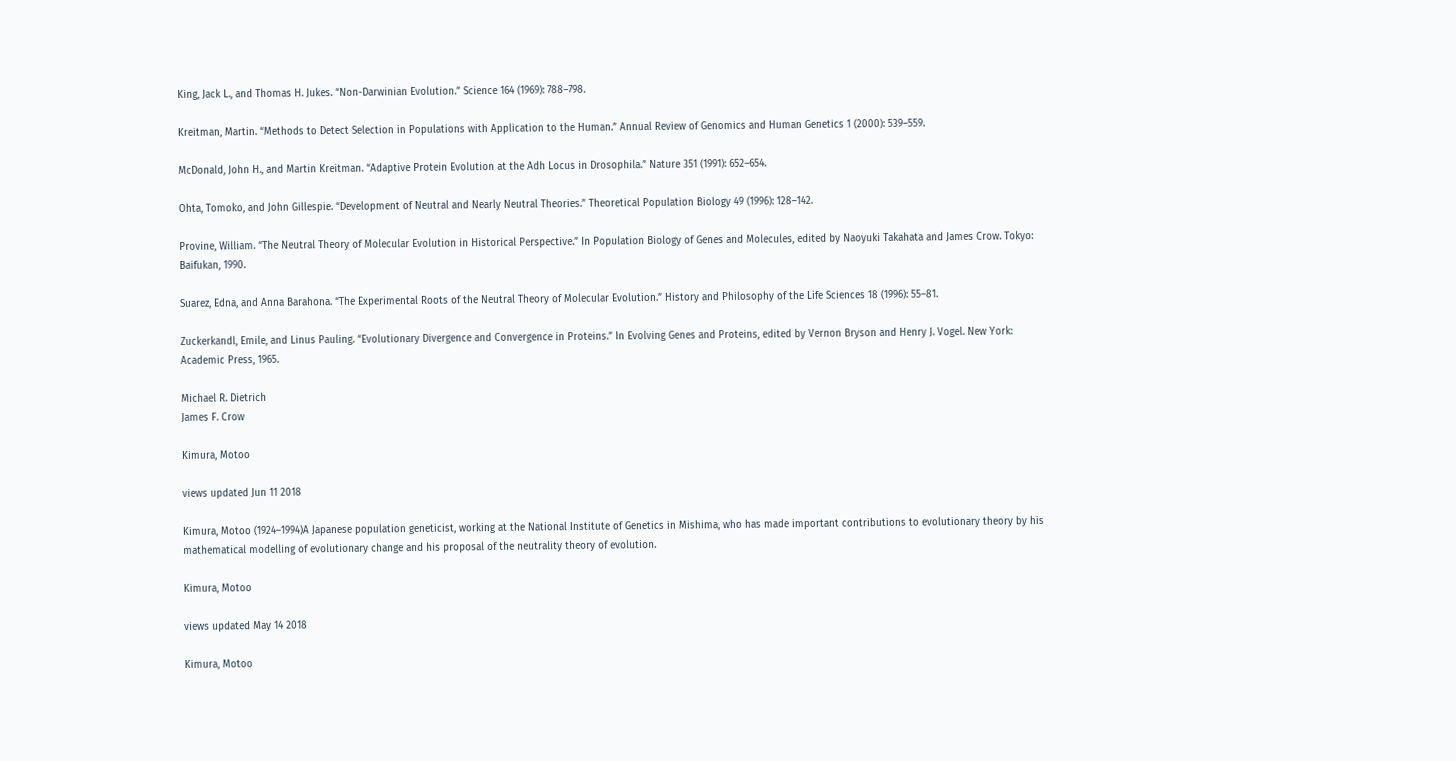King, Jack L., and Thomas H. Jukes. “Non-Darwinian Evolution.” Science 164 (1969): 788–798.

Kreitman, Martin. “Methods to Detect Selection in Populations with Application to the Human.” Annual Review of Genomics and Human Genetics 1 (2000): 539–559.

McDonald, John H., and Martin Kreitman. “Adaptive Protein Evolution at the Adh Locus in Drosophila.” Nature 351 (1991): 652–654.

Ohta, Tomoko, and John Gillespie. “Development of Neutral and Nearly Neutral Theories.” Theoretical Population Biology 49 (1996): 128–142.

Provine, William. “The Neutral Theory of Molecular Evolution in Historical Perspective.” In Population Biology of Genes and Molecules, edited by Naoyuki Takahata and James Crow. Tokyo: Baifukan, 1990.

Suarez, Edna, and Anna Barahona. “The Experimental Roots of the Neutral Theory of Molecular Evolution.” History and Philosophy of the Life Sciences 18 (1996): 55–81.

Zuckerkandl, Emile, and Linus Pauling. “Evolutionary Divergence and Convergence in Proteins.” In Evolving Genes and Proteins, edited by Vernon Bryson and Henry J. Vogel. New York: Academic Press, 1965.

Michael R. Dietrich
James F. Crow

Kimura, Motoo

views updated Jun 11 2018

Kimura, Motoo (1924–1994)A Japanese population geneticist, working at the National Institute of Genetics in Mishima, who has made important contributions to evolutionary theory by his mathematical modelling of evolutionary change and his proposal of the neutrality theory of evolution.

Kimura, Motoo

views updated May 14 2018

Kimura, Motoo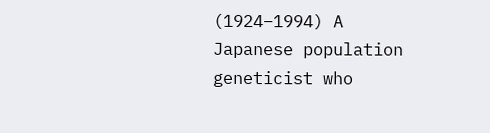(1924–1994) A Japanese population geneticist who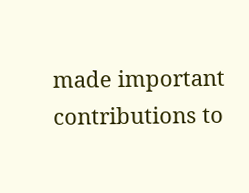made important contributions to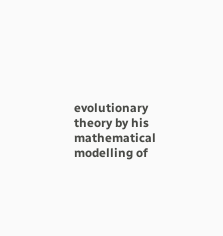evolutionary theory by his mathematical modelling of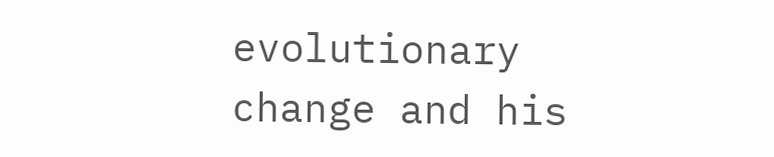evolutionary change and his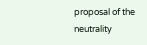proposal of the neutrality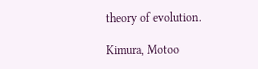theory of evolution.

Kimura, Motoo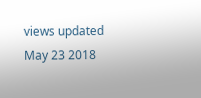views updated May 23 2018